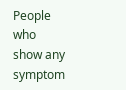People who show any symptom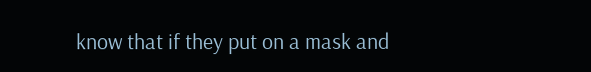know that if they put on a mask and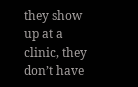they show up at a clinic, they don’t have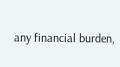any financial burden,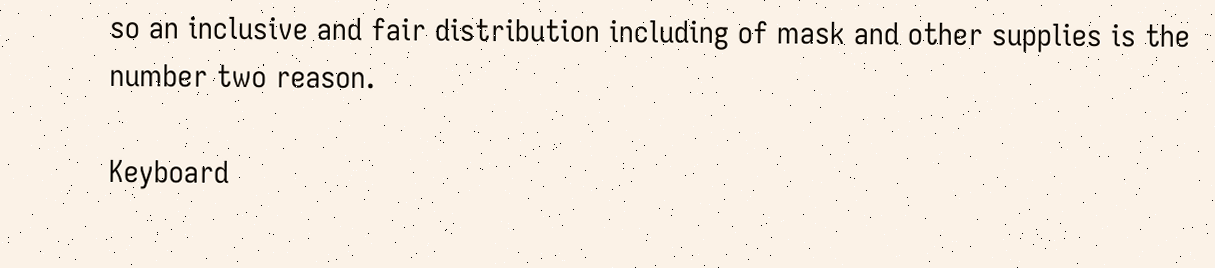so an inclusive and fair distribution including of mask and other supplies is the number two reason.

Keyboard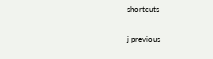shortcuts

j previous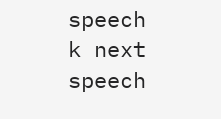speech k next speech